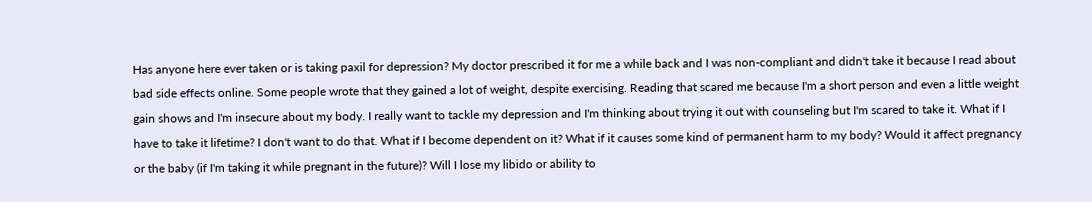Has anyone here ever taken or is taking paxil for depression? My doctor prescribed it for me a while back and I was non-compliant and didn't take it because I read about bad side effects online. Some people wrote that they gained a lot of weight, despite exercising. Reading that scared me because I'm a short person and even a little weight gain shows and I'm insecure about my body. I really want to tackle my depression and I'm thinking about trying it out with counseling but I'm scared to take it. What if I have to take it lifetime? I don't want to do that. What if I become dependent on it? What if it causes some kind of permanent harm to my body? Would it affect pregnancy or the baby (if I'm taking it while pregnant in the future)? Will I lose my libido or ability to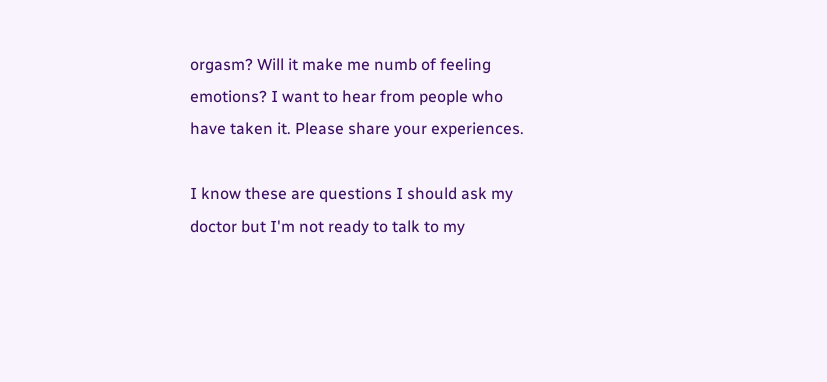orgasm? Will it make me numb of feeling emotions? I want to hear from people who have taken it. Please share your experiences.

I know these are questions I should ask my doctor but I'm not ready to talk to my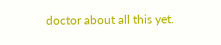doctor about all this yet.